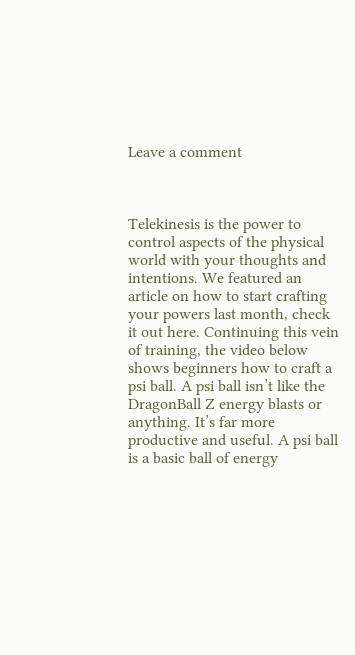Leave a comment



Telekinesis is the power to control aspects of the physical world with your thoughts and intentions. We featured an article on how to start crafting your powers last month, check it out here. Continuing this vein of training, the video below shows beginners how to craft a psi ball. A psi ball isn’t like the DragonBall Z energy blasts or anything. It’s far more productive and useful. A psi ball is a basic ball of energy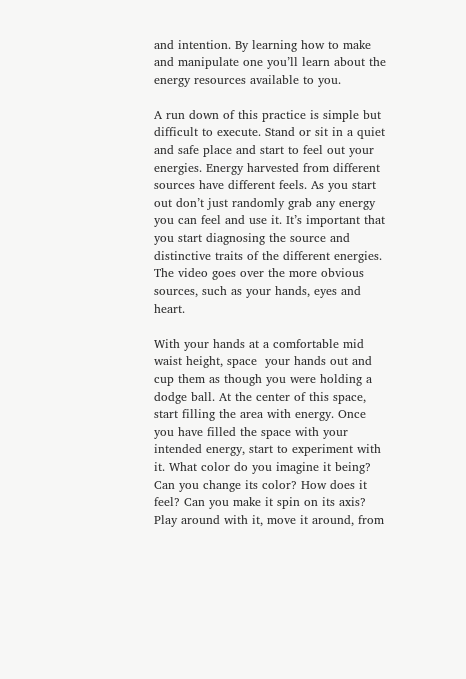and intention. By learning how to make and manipulate one you’ll learn about the energy resources available to you.

A run down of this practice is simple but difficult to execute. Stand or sit in a quiet and safe place and start to feel out your energies. Energy harvested from different sources have different feels. As you start out don’t just randomly grab any energy you can feel and use it. It’s important that you start diagnosing the source and distinctive traits of the different energies. The video goes over the more obvious sources, such as your hands, eyes and heart.

With your hands at a comfortable mid waist height, space  your hands out and cup them as though you were holding a dodge ball. At the center of this space, start filling the area with energy. Once you have filled the space with your intended energy, start to experiment with it. What color do you imagine it being? Can you change its color? How does it feel? Can you make it spin on its axis? Play around with it, move it around, from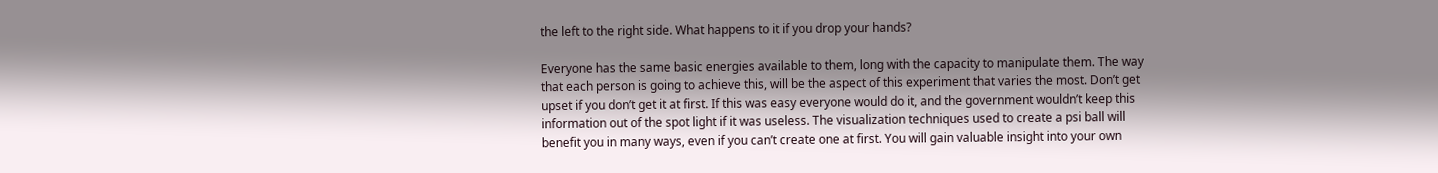the left to the right side. What happens to it if you drop your hands?

Everyone has the same basic energies available to them, long with the capacity to manipulate them. The way that each person is going to achieve this, will be the aspect of this experiment that varies the most. Don’t get upset if you don’t get it at first. If this was easy everyone would do it, and the government wouldn’t keep this information out of the spot light if it was useless. The visualization techniques used to create a psi ball will benefit you in many ways, even if you can’t create one at first. You will gain valuable insight into your own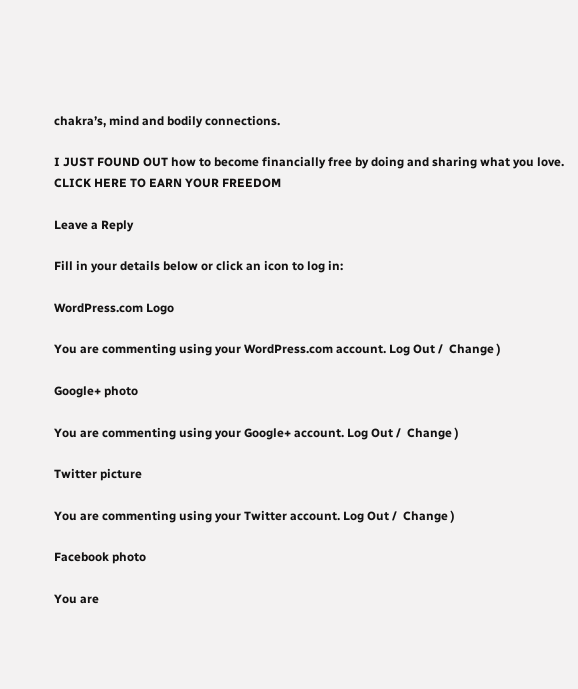chakra’s, mind and bodily connections.

I JUST FOUND OUT how to become financially free by doing and sharing what you love.  CLICK HERE TO EARN YOUR FREEDOM

Leave a Reply

Fill in your details below or click an icon to log in:

WordPress.com Logo

You are commenting using your WordPress.com account. Log Out /  Change )

Google+ photo

You are commenting using your Google+ account. Log Out /  Change )

Twitter picture

You are commenting using your Twitter account. Log Out /  Change )

Facebook photo

You are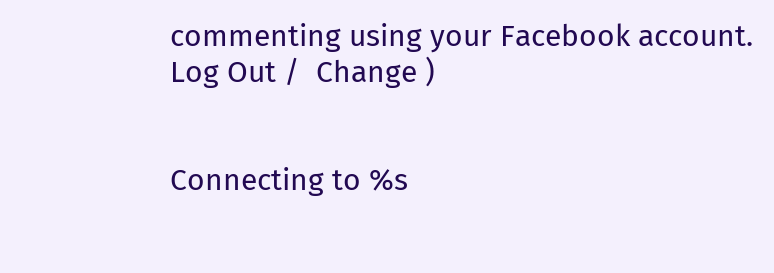commenting using your Facebook account. Log Out /  Change )


Connecting to %s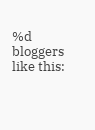%d bloggers like this: